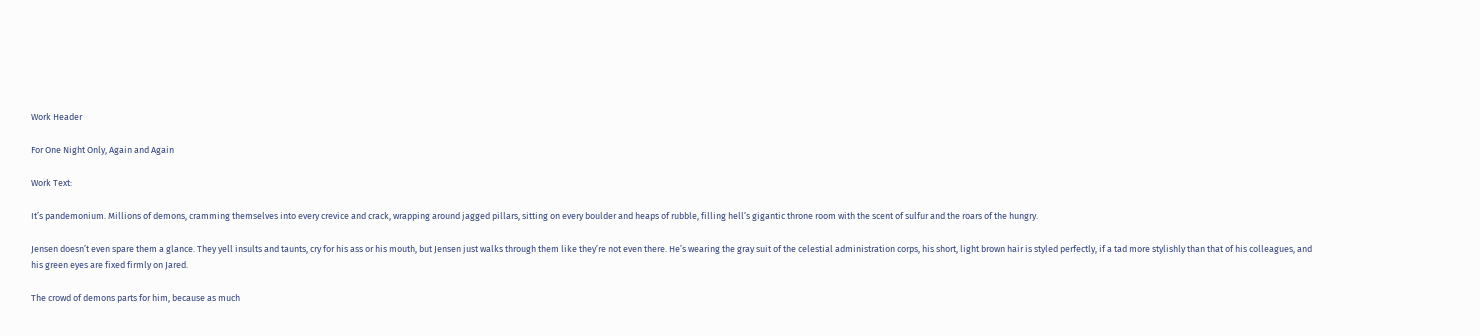Work Header

For One Night Only, Again and Again

Work Text:

It’s pandemonium. Millions of demons, cramming themselves into every crevice and crack, wrapping around jagged pillars, sitting on every boulder and heaps of rubble, filling hell’s gigantic throne room with the scent of sulfur and the roars of the hungry.

Jensen doesn’t even spare them a glance. They yell insults and taunts, cry for his ass or his mouth, but Jensen just walks through them like they’re not even there. He’s wearing the gray suit of the celestial administration corps, his short, light brown hair is styled perfectly, if a tad more stylishly than that of his colleagues, and his green eyes are fixed firmly on Jared.

The crowd of demons parts for him, because as much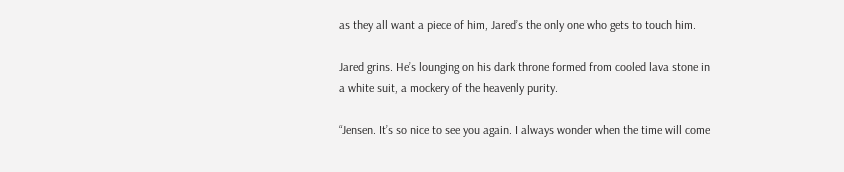as they all want a piece of him, Jared’s the only one who gets to touch him.

Jared grins. He’s lounging on his dark throne formed from cooled lava stone in a white suit, a mockery of the heavenly purity.

“Jensen. It’s so nice to see you again. I always wonder when the time will come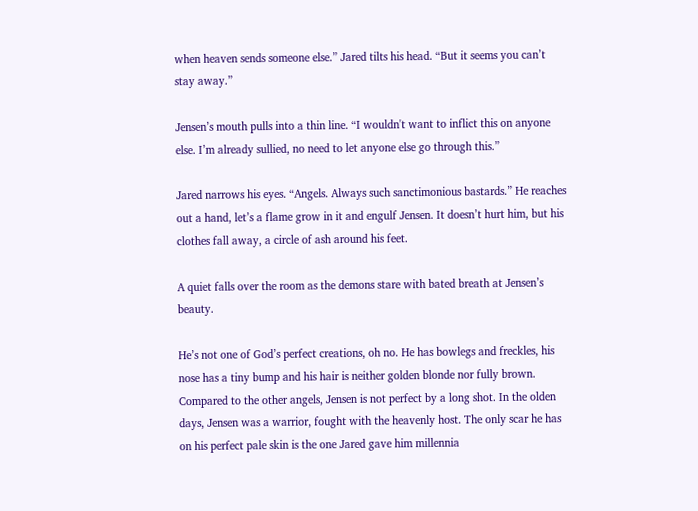when heaven sends someone else.” Jared tilts his head. “But it seems you can’t stay away.”

Jensen’s mouth pulls into a thin line. “I wouldn't want to inflict this on anyone else. I’m already sullied, no need to let anyone else go through this.”

Jared narrows his eyes. “Angels. Always such sanctimonious bastards.” He reaches out a hand, let’s a flame grow in it and engulf Jensen. It doesn’t hurt him, but his clothes fall away, a circle of ash around his feet.

A quiet falls over the room as the demons stare with bated breath at Jensen’s beauty.

He’s not one of God’s perfect creations, oh no. He has bowlegs and freckles, his nose has a tiny bump and his hair is neither golden blonde nor fully brown. Compared to the other angels, Jensen is not perfect by a long shot. In the olden days, Jensen was a warrior, fought with the heavenly host. The only scar he has on his perfect pale skin is the one Jared gave him millennia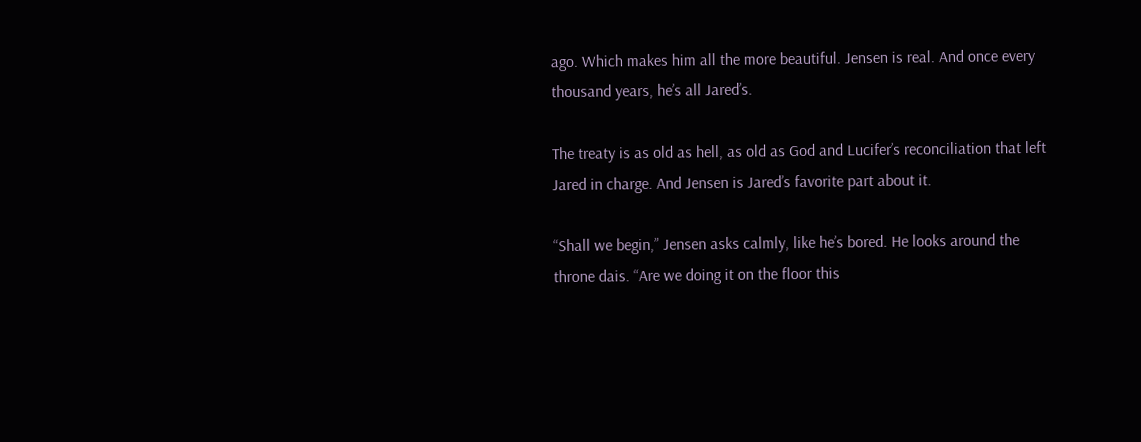ago. Which makes him all the more beautiful. Jensen is real. And once every thousand years, he’s all Jared’s.

The treaty is as old as hell, as old as God and Lucifer’s reconciliation that left Jared in charge. And Jensen is Jared’s favorite part about it.

“Shall we begin,” Jensen asks calmly, like he’s bored. He looks around the throne dais. “Are we doing it on the floor this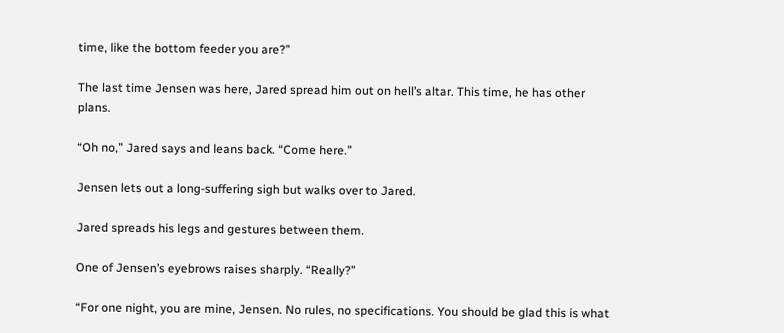time, like the bottom feeder you are?”

The last time Jensen was here, Jared spread him out on hell’s altar. This time, he has other plans.

“Oh no,” Jared says and leans back. “Come here.”

Jensen lets out a long-suffering sigh but walks over to Jared.

Jared spreads his legs and gestures between them.

One of Jensen’s eyebrows raises sharply. “Really?”

“For one night, you are mine, Jensen. No rules, no specifications. You should be glad this is what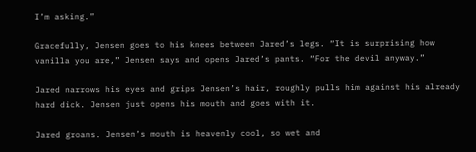I’m asking.”

Gracefully, Jensen goes to his knees between Jared’s legs. “It is surprising how vanilla you are,” Jensen says and opens Jared’s pants. “For the devil anyway.”

Jared narrows his eyes and grips Jensen’s hair, roughly pulls him against his already hard dick. Jensen just opens his mouth and goes with it.

Jared groans. Jensen’s mouth is heavenly cool, so wet and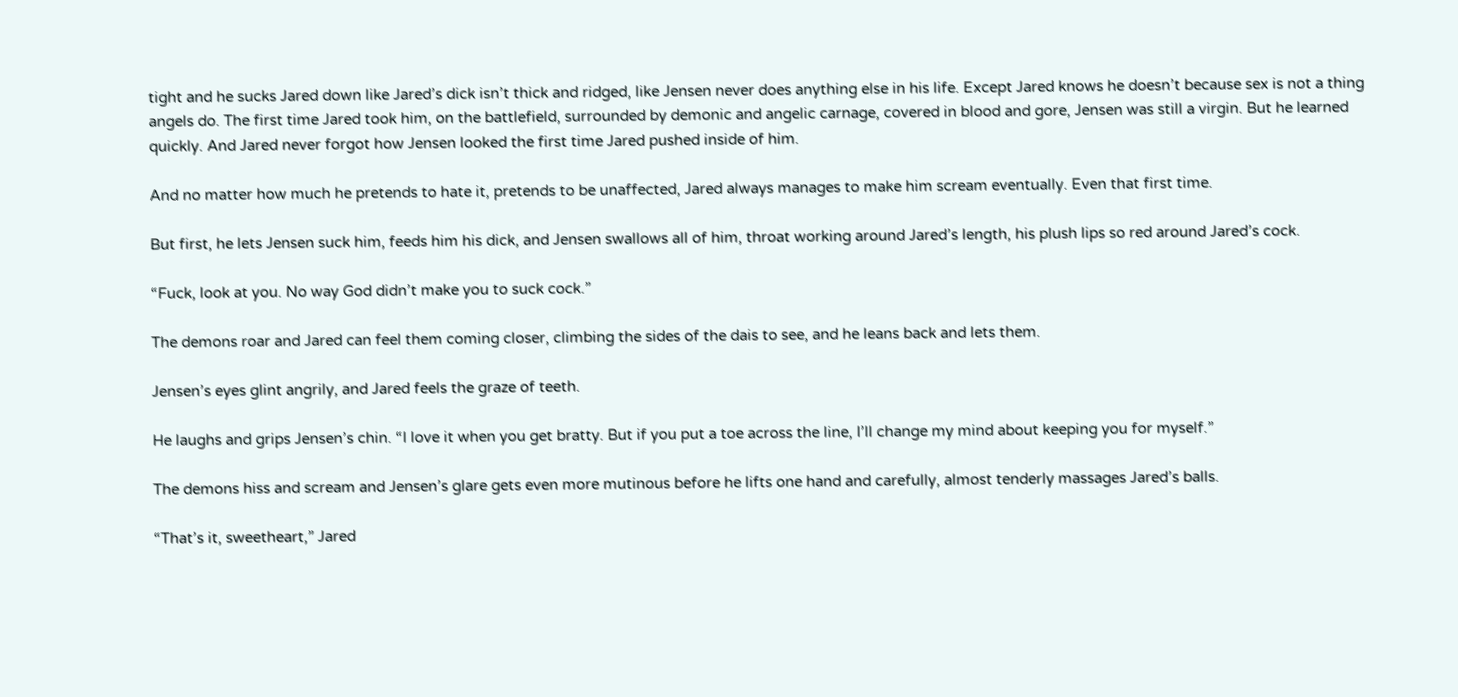tight and he sucks Jared down like Jared’s dick isn’t thick and ridged, like Jensen never does anything else in his life. Except Jared knows he doesn’t because sex is not a thing angels do. The first time Jared took him, on the battlefield, surrounded by demonic and angelic carnage, covered in blood and gore, Jensen was still a virgin. But he learned quickly. And Jared never forgot how Jensen looked the first time Jared pushed inside of him.

And no matter how much he pretends to hate it, pretends to be unaffected, Jared always manages to make him scream eventually. Even that first time.

But first, he lets Jensen suck him, feeds him his dick, and Jensen swallows all of him, throat working around Jared’s length, his plush lips so red around Jared’s cock.

“Fuck, look at you. No way God didn’t make you to suck cock.”

The demons roar and Jared can feel them coming closer, climbing the sides of the dais to see, and he leans back and lets them.

Jensen’s eyes glint angrily, and Jared feels the graze of teeth.

He laughs and grips Jensen’s chin. “I love it when you get bratty. But if you put a toe across the line, I’ll change my mind about keeping you for myself.”

The demons hiss and scream and Jensen’s glare gets even more mutinous before he lifts one hand and carefully, almost tenderly massages Jared’s balls.

“That’s it, sweetheart,” Jared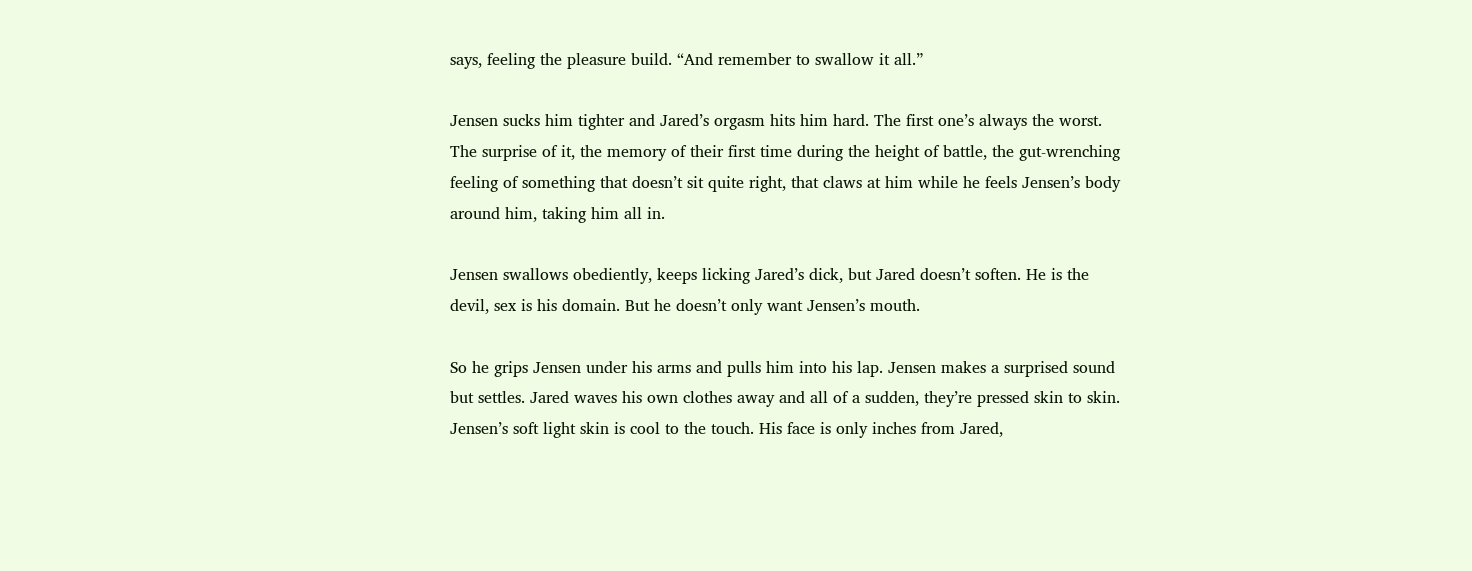says, feeling the pleasure build. “And remember to swallow it all.”

Jensen sucks him tighter and Jared’s orgasm hits him hard. The first one’s always the worst. The surprise of it, the memory of their first time during the height of battle, the gut-wrenching feeling of something that doesn’t sit quite right, that claws at him while he feels Jensen’s body around him, taking him all in.

Jensen swallows obediently, keeps licking Jared’s dick, but Jared doesn’t soften. He is the devil, sex is his domain. But he doesn’t only want Jensen’s mouth.

So he grips Jensen under his arms and pulls him into his lap. Jensen makes a surprised sound but settles. Jared waves his own clothes away and all of a sudden, they’re pressed skin to skin. Jensen’s soft light skin is cool to the touch. His face is only inches from Jared,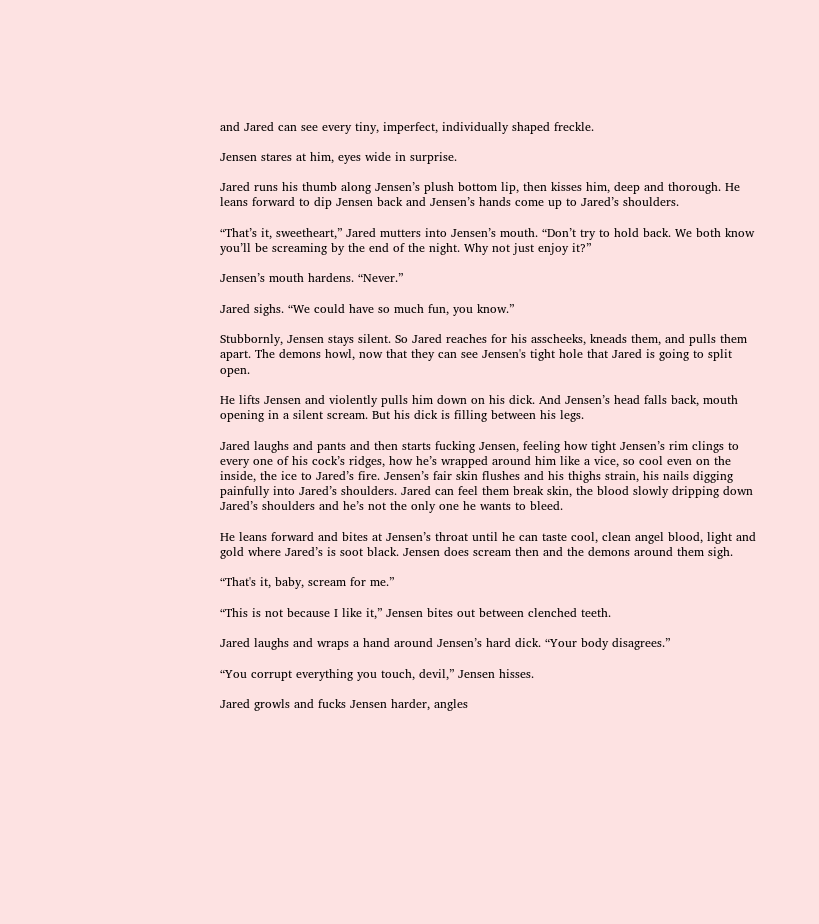and Jared can see every tiny, imperfect, individually shaped freckle.

Jensen stares at him, eyes wide in surprise.

Jared runs his thumb along Jensen’s plush bottom lip, then kisses him, deep and thorough. He leans forward to dip Jensen back and Jensen’s hands come up to Jared’s shoulders.

“That’s it, sweetheart,” Jared mutters into Jensen’s mouth. “Don’t try to hold back. We both know you’ll be screaming by the end of the night. Why not just enjoy it?”

Jensen’s mouth hardens. “Never.”

Jared sighs. “We could have so much fun, you know.”

Stubbornly, Jensen stays silent. So Jared reaches for his asscheeks, kneads them, and pulls them apart. The demons howl, now that they can see Jensen's tight hole that Jared is going to split open.

He lifts Jensen and violently pulls him down on his dick. And Jensen’s head falls back, mouth opening in a silent scream. But his dick is filling between his legs.

Jared laughs and pants and then starts fucking Jensen, feeling how tight Jensen’s rim clings to every one of his cock’s ridges, how he’s wrapped around him like a vice, so cool even on the inside, the ice to Jared’s fire. Jensen’s fair skin flushes and his thighs strain, his nails digging painfully into Jared’s shoulders. Jared can feel them break skin, the blood slowly dripping down Jared’s shoulders and he’s not the only one he wants to bleed.

He leans forward and bites at Jensen’s throat until he can taste cool, clean angel blood, light and gold where Jared’s is soot black. Jensen does scream then and the demons around them sigh.

“That's it, baby, scream for me.”

“This is not because I like it,” Jensen bites out between clenched teeth.

Jared laughs and wraps a hand around Jensen’s hard dick. “Your body disagrees.”

“You corrupt everything you touch, devil,” Jensen hisses.

Jared growls and fucks Jensen harder, angles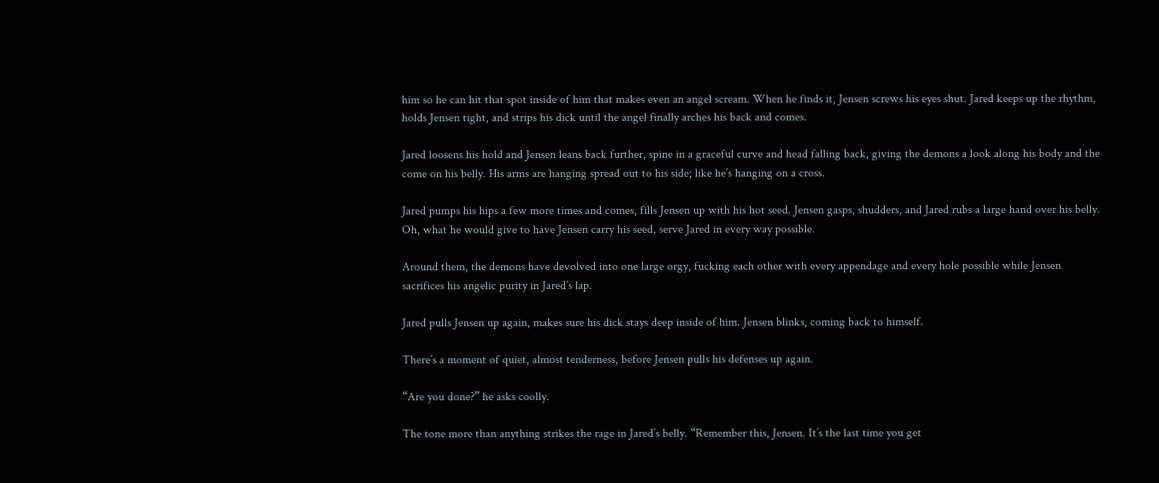him so he can hit that spot inside of him that makes even an angel scream. When he finds it, Jensen screws his eyes shut. Jared keeps up the rhythm, holds Jensen tight, and strips his dick until the angel finally arches his back and comes.

Jared loosens his hold and Jensen leans back further, spine in a graceful curve and head falling back, giving the demons a look along his body and the come on his belly. His arms are hanging spread out to his side; like he’s hanging on a cross.

Jared pumps his hips a few more times and comes, fills Jensen up with his hot seed. Jensen gasps, shudders, and Jared rubs a large hand over his belly. Oh, what he would give to have Jensen carry his seed, serve Jared in every way possible.

Around them, the demons have devolved into one large orgy, fucking each other with every appendage and every hole possible while Jensen sacrifices his angelic purity in Jared’s lap.

Jared pulls Jensen up again, makes sure his dick stays deep inside of him. Jensen blinks, coming back to himself.

There’s a moment of quiet, almost tenderness, before Jensen pulls his defenses up again.

“Are you done?” he asks coolly.

The tone more than anything strikes the rage in Jared’s belly. “Remember this, Jensen. It’s the last time you get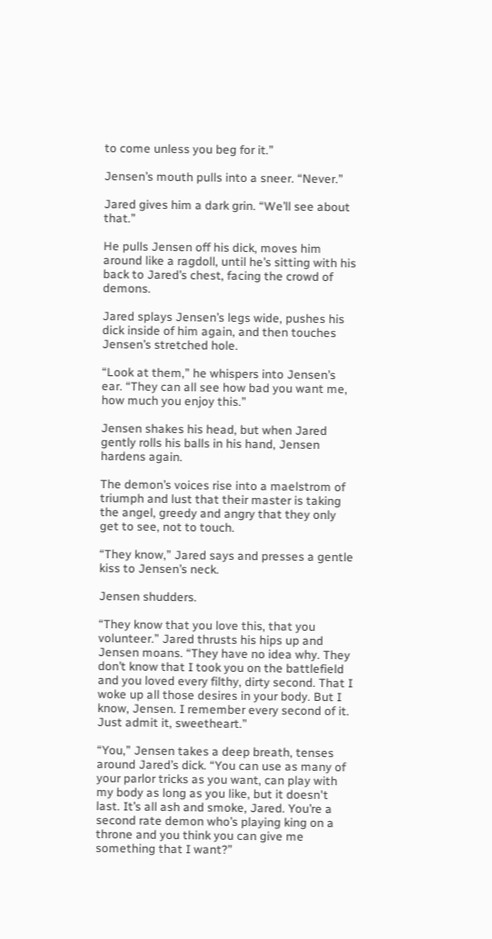to come unless you beg for it.”

Jensen’s mouth pulls into a sneer. “Never.”

Jared gives him a dark grin. “We’ll see about that.”

He pulls Jensen off his dick, moves him around like a ragdoll, until he’s sitting with his back to Jared’s chest, facing the crowd of demons.

Jared splays Jensen’s legs wide, pushes his dick inside of him again, and then touches Jensen’s stretched hole.

“Look at them,” he whispers into Jensen’s ear. “They can all see how bad you want me, how much you enjoy this.”

Jensen shakes his head, but when Jared gently rolls his balls in his hand, Jensen hardens again.

The demon’s voices rise into a maelstrom of triumph and lust that their master is taking the angel, greedy and angry that they only get to see, not to touch.

“They know,” Jared says and presses a gentle kiss to Jensen’s neck.

Jensen shudders.

“They know that you love this, that you volunteer.” Jared thrusts his hips up and Jensen moans. “They have no idea why. They don’t know that I took you on the battlefield and you loved every filthy, dirty second. That I woke up all those desires in your body. But I know, Jensen. I remember every second of it. Just admit it, sweetheart.”

“You,” Jensen takes a deep breath, tenses around Jared’s dick. “You can use as many of your parlor tricks as you want, can play with my body as long as you like, but it doesn't last. It’s all ash and smoke, Jared. You’re a second rate demon who’s playing king on a throne and you think you can give me something that I want?”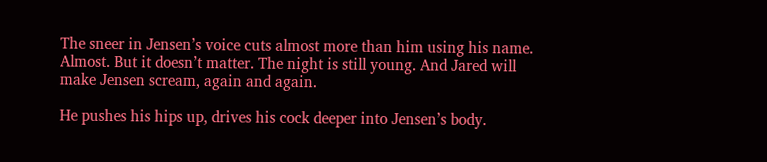The sneer in Jensen’s voice cuts almost more than him using his name. Almost. But it doesn’t matter. The night is still young. And Jared will make Jensen scream, again and again.

He pushes his hips up, drives his cock deeper into Jensen’s body.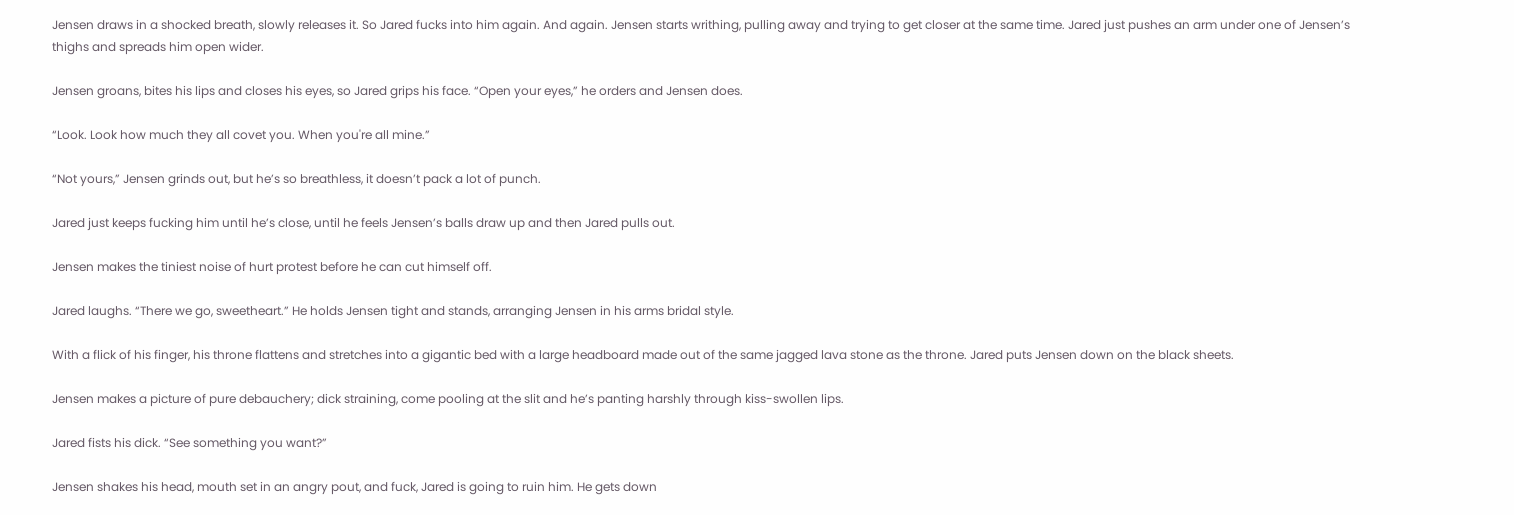Jensen draws in a shocked breath, slowly releases it. So Jared fucks into him again. And again. Jensen starts writhing, pulling away and trying to get closer at the same time. Jared just pushes an arm under one of Jensen’s thighs and spreads him open wider.

Jensen groans, bites his lips and closes his eyes, so Jared grips his face. “Open your eyes,” he orders and Jensen does.

“Look. Look how much they all covet you. When you're all mine.”

“Not yours,” Jensen grinds out, but he’s so breathless, it doesn’t pack a lot of punch.

Jared just keeps fucking him until he’s close, until he feels Jensen’s balls draw up and then Jared pulls out.

Jensen makes the tiniest noise of hurt protest before he can cut himself off.

Jared laughs. “There we go, sweetheart.” He holds Jensen tight and stands, arranging Jensen in his arms bridal style.

With a flick of his finger, his throne flattens and stretches into a gigantic bed with a large headboard made out of the same jagged lava stone as the throne. Jared puts Jensen down on the black sheets.

Jensen makes a picture of pure debauchery; dick straining, come pooling at the slit and he’s panting harshly through kiss-swollen lips.

Jared fists his dick. “See something you want?”

Jensen shakes his head, mouth set in an angry pout, and fuck, Jared is going to ruin him. He gets down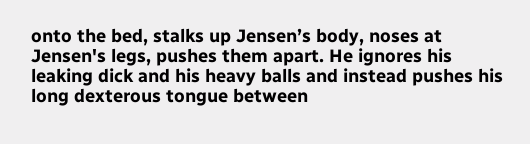onto the bed, stalks up Jensen’s body, noses at Jensen's legs, pushes them apart. He ignores his leaking dick and his heavy balls and instead pushes his long dexterous tongue between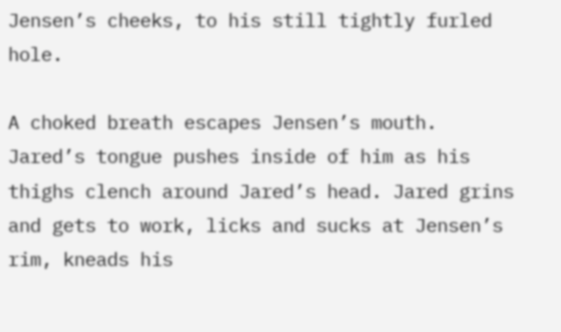Jensen’s cheeks, to his still tightly furled hole.

A choked breath escapes Jensen’s mouth. Jared’s tongue pushes inside of him as his thighs clench around Jared’s head. Jared grins and gets to work, licks and sucks at Jensen’s rim, kneads his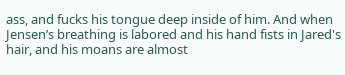ass, and fucks his tongue deep inside of him. And when Jensen’s breathing is labored and his hand fists in Jared's hair, and his moans are almost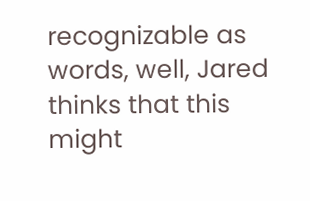recognizable as words, well, Jared thinks that this might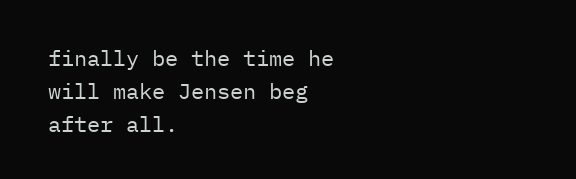finally be the time he will make Jensen beg after all.